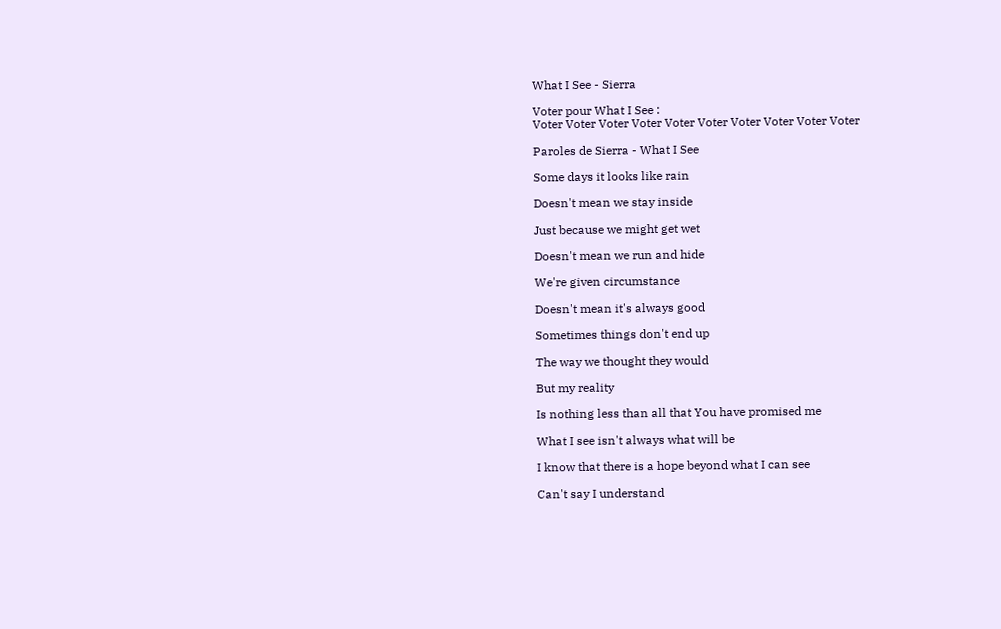What I See - Sierra

Voter pour What I See :
Voter Voter Voter Voter Voter Voter Voter Voter Voter Voter

Paroles de Sierra - What I See

Some days it looks like rain

Doesn't mean we stay inside

Just because we might get wet

Doesn't mean we run and hide

We're given circumstance

Doesn't mean it's always good

Sometimes things don't end up

The way we thought they would

But my reality

Is nothing less than all that You have promised me

What I see isn't always what will be

I know that there is a hope beyond what I can see

Can't say I understand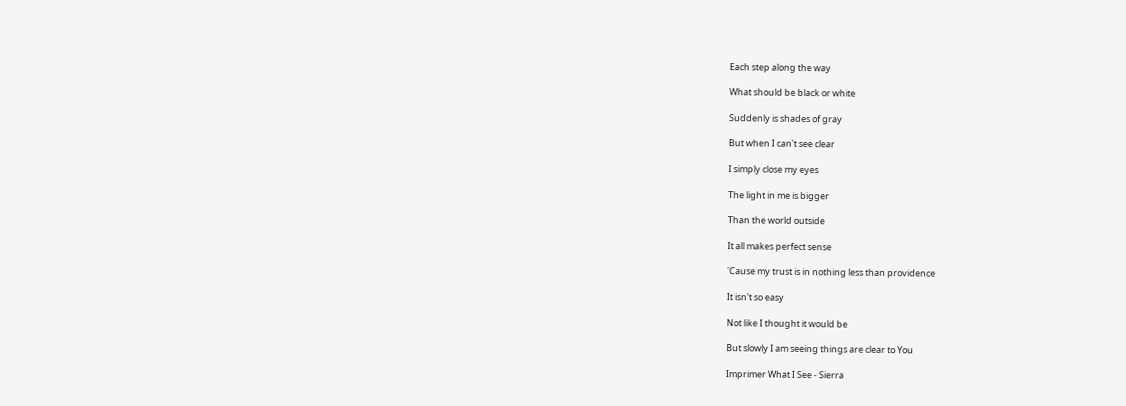Each step along the way

What should be black or white

Suddenly is shades of gray

But when I can't see clear

I simply close my eyes

The light in me is bigger

Than the world outside

It all makes perfect sense

'Cause my trust is in nothing less than providence

It isn't so easy

Not like I thought it would be

But slowly I am seeing things are clear to You

Imprimer What I See - Sierra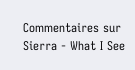Commentaires sur Sierra - What I See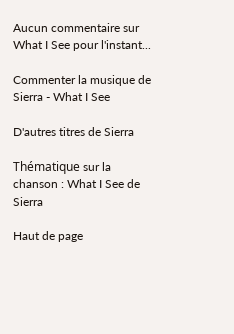Aucun commentaire sur What I See pour l'instant...

Commenter la musique de Sierra - What I See

D'autres titres de Sierra

Thématique sur la chanson : What I See de Sierra

Haut de page